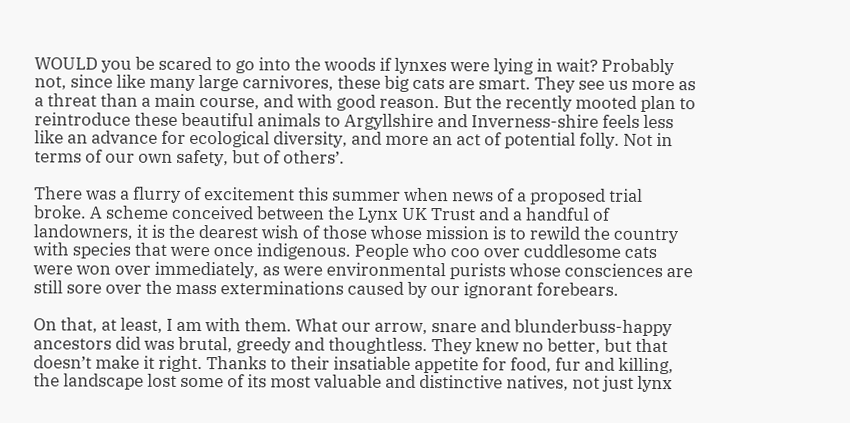WOULD you be scared to go into the woods if lynxes were lying in wait? Probably not, since like many large carnivores, these big cats are smart. They see us more as a threat than a main course, and with good reason. But the recently mooted plan to reintroduce these beautiful animals to Argyllshire and Inverness-shire feels less like an advance for ecological diversity, and more an act of potential folly. Not in terms of our own safety, but of others’.

There was a flurry of excitement this summer when news of a proposed trial broke. A scheme conceived between the Lynx UK Trust and a handful of landowners, it is the dearest wish of those whose mission is to rewild the country with species that were once indigenous. People who coo over cuddlesome cats were won over immediately, as were environmental purists whose consciences are still sore over the mass exterminations caused by our ignorant forebears.

On that, at least, I am with them. What our arrow, snare and blunderbuss-happy ancestors did was brutal, greedy and thoughtless. They knew no better, but that doesn’t make it right. Thanks to their insatiable appetite for food, fur and killing, the landscape lost some of its most valuable and distinctive natives, not just lynx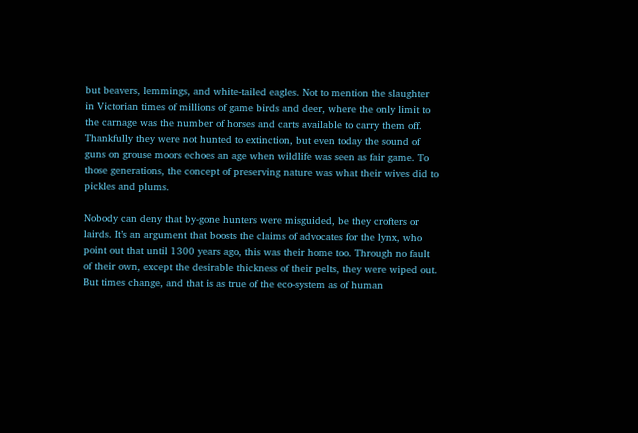but beavers, lemmings, and white-tailed eagles. Not to mention the slaughter in Victorian times of millions of game birds and deer, where the only limit to the carnage was the number of horses and carts available to carry them off. Thankfully they were not hunted to extinction, but even today the sound of guns on grouse moors echoes an age when wildlife was seen as fair game. To those generations, the concept of preserving nature was what their wives did to pickles and plums.

Nobody can deny that by-gone hunters were misguided, be they crofters or lairds. It’s an argument that boosts the claims of advocates for the lynx, who point out that until 1300 years ago, this was their home too. Through no fault of their own, except the desirable thickness of their pelts, they were wiped out. But times change, and that is as true of the eco-system as of human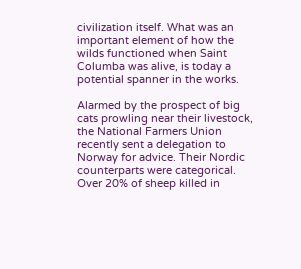civilization itself. What was an important element of how the wilds functioned when Saint Columba was alive, is today a potential spanner in the works.

Alarmed by the prospect of big cats prowling near their livestock, the National Farmers Union recently sent a delegation to Norway for advice. Their Nordic counterparts were categorical. Over 20% of sheep killed in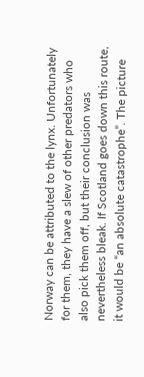Norway can be attributed to the lynx. Unfortunately for them, they have a slew of other predators who also pick them off, but their conclusion was nevertheless bleak. If Scotland goes down this route, it would be “an absolute catastrophe”. The picture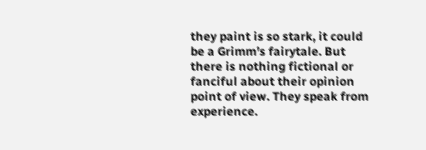they paint is so stark, it could be a Grimm’s fairytale. But there is nothing fictional or fanciful about their opinion point of view. They speak from experience.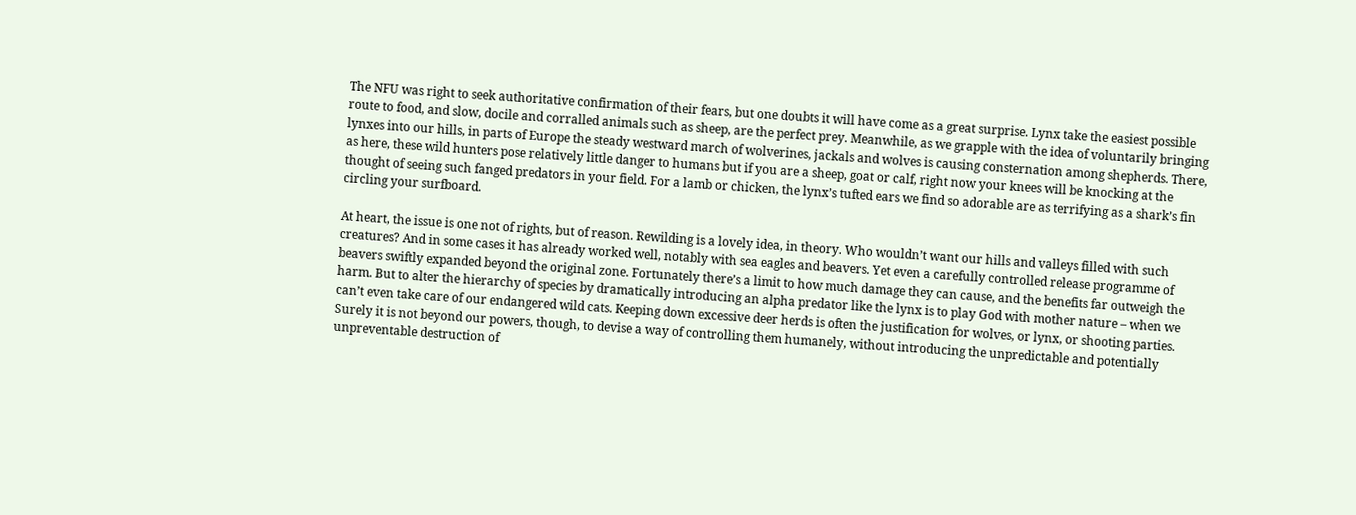The NFU was right to seek authoritative confirmation of their fears, but one doubts it will have come as a great surprise. Lynx take the easiest possible route to food, and slow, docile and corralled animals such as sheep, are the perfect prey. Meanwhile, as we grapple with the idea of voluntarily bringing lynxes into our hills, in parts of Europe the steady westward march of wolverines, jackals and wolves is causing consternation among shepherds. There, as here, these wild hunters pose relatively little danger to humans but if you are a sheep, goat or calf, right now your knees will be knocking at the thought of seeing such fanged predators in your field. For a lamb or chicken, the lynx’s tufted ears we find so adorable are as terrifying as a shark’s fin circling your surfboard.

At heart, the issue is one not of rights, but of reason. Rewilding is a lovely idea, in theory. Who wouldn’t want our hills and valleys filled with such creatures? And in some cases it has already worked well, notably with sea eagles and beavers. Yet even a carefully controlled release programme of beavers swiftly expanded beyond the original zone. Fortunately there’s a limit to how much damage they can cause, and the benefits far outweigh the harm. But to alter the hierarchy of species by dramatically introducing an alpha predator like the lynx is to play God with mother nature – when we can’t even take care of our endangered wild cats. Keeping down excessive deer herds is often the justification for wolves, or lynx, or shooting parties. Surely it is not beyond our powers, though, to devise a way of controlling them humanely, without introducing the unpredictable and potentially unpreventable destruction of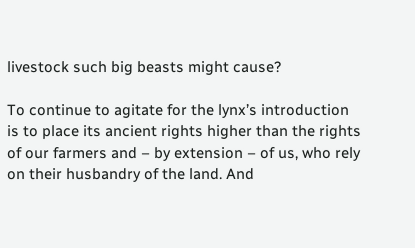livestock such big beasts might cause?

To continue to agitate for the lynx’s introduction is to place its ancient rights higher than the rights of our farmers and – by extension – of us, who rely on their husbandry of the land. And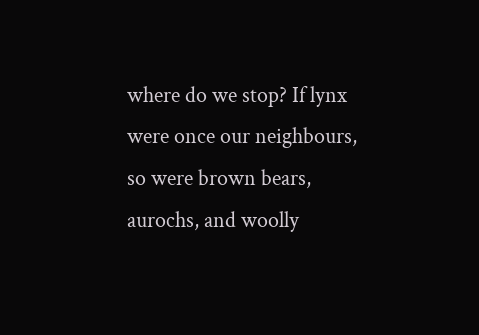where do we stop? If lynx were once our neighbours, so were brown bears, aurochs, and woolly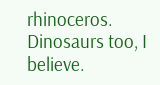rhinoceros. Dinosaurs too, I believe.